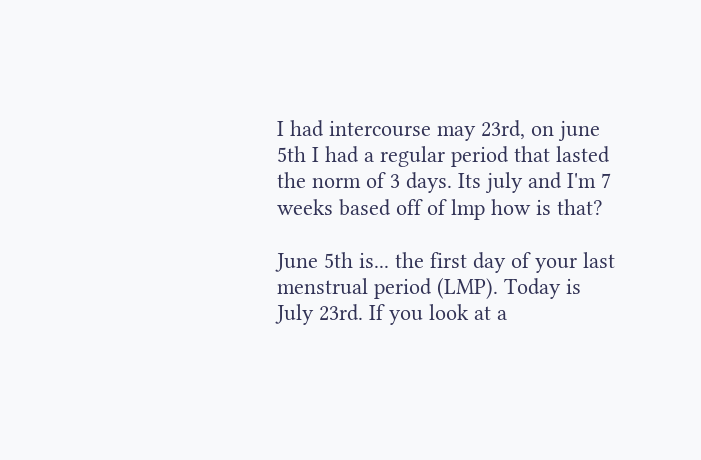I had intercourse may 23rd, on june 5th I had a regular period that lasted the norm of 3 days. Its july and I'm 7 weeks based off of lmp how is that?

June 5th is... the first day of your last menstrual period (LMP). Today is July 23rd. If you look at a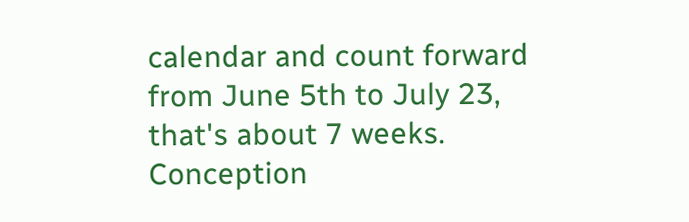calendar and count forward from June 5th to July 23, that's about 7 weeks. Conception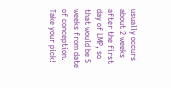usually occurs about 2 weeks after the first day of LMP, so that would be 5 weeks from date of conception. Take your pick!